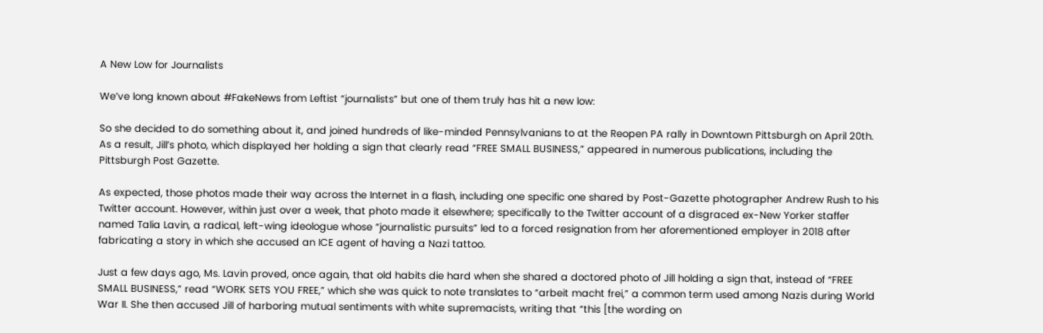A New Low for Journalists

We’ve long known about #FakeNews from Leftist “journalists” but one of them truly has hit a new low:

So she decided to do something about it, and joined hundreds of like-minded Pennsylvanians to at the Reopen PA rally in Downtown Pittsburgh on April 20th. As a result, Jill’s photo, which displayed her holding a sign that clearly read “FREE SMALL BUSINESS,” appeared in numerous publications, including the Pittsburgh Post Gazette.

As expected, those photos made their way across the Internet in a flash, including one specific one shared by Post-Gazette photographer Andrew Rush to his Twitter account. However, within just over a week, that photo made it elsewhere; specifically to the Twitter account of a disgraced ex-New Yorker staffer named Talia Lavin, a radical, left-wing ideologue whose “journalistic pursuits” led to a forced resignation from her aforementioned employer in 2018 after fabricating a story in which she accused an ICE agent of having a Nazi tattoo.

Just a few days ago, Ms. Lavin proved, once again, that old habits die hard when she shared a doctored photo of Jill holding a sign that, instead of “FREE SMALL BUSINESS,” read “WORK SETS YOU FREE,” which she was quick to note translates to “arbeit macht frei,” a common term used among Nazis during World War II. She then accused Jill of harboring mutual sentiments with white supremacists, writing that “this [the wording on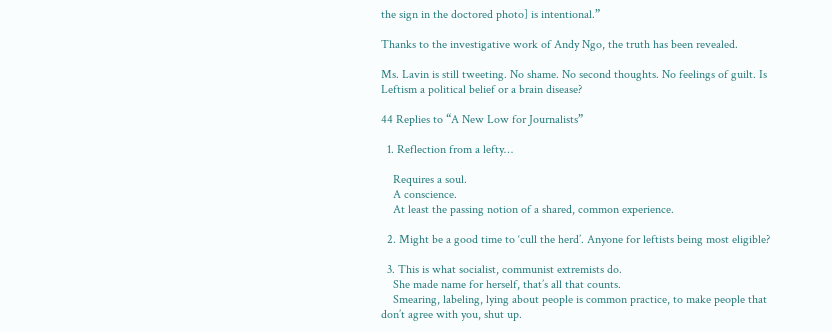the sign in the doctored photo] is intentional.”

Thanks to the investigative work of Andy Ngo, the truth has been revealed.

Ms. Lavin is still tweeting. No shame. No second thoughts. No feelings of guilt. Is Leftism a political belief or a brain disease?

44 Replies to “A New Low for Journalists”

  1. Reflection from a lefty…

    Requires a soul.
    A conscience.
    At least the passing notion of a shared, common experience.

  2. Might be a good time to ‘cull the herd’. Anyone for leftists being most eligible?

  3. This is what socialist, communist extremists do.
    She made name for herself, that’s all that counts.
    Smearing, labeling, lying about people is common practice, to make people that don’t agree with you, shut up.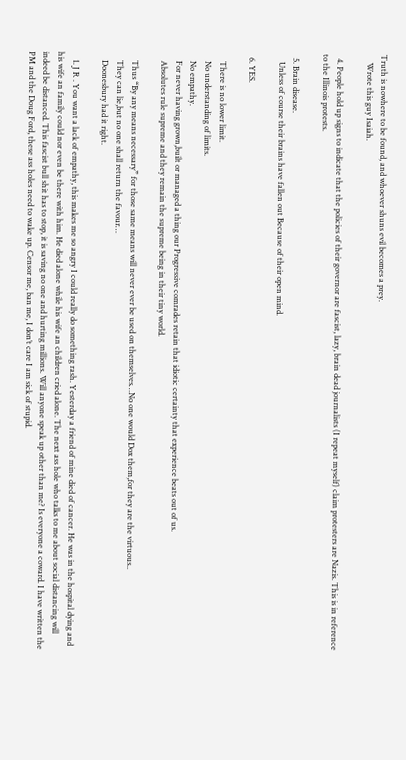Truth is nowhere to be found, and whoever shuns evil becomes a prey.
    Wrote this guy Isaiah.

  4. People hold up signs to indicate that the policies of their governor are fascist, lazy, brain dead journalists (I repeat myself) claim protesters are Nazis. This is in reference to the Illinois protests.

  5. Brain disease.
    Unless of course their brains have fallen out Because of their open mind.

  6. YES.

    There is no lower limit.
    No understanding of limits.
    No empathy.
    For never having grown,built or managed a thing our Progressive comrades retain that idiotic certainty that experience beats out of us.
    Absolutes rule supreme and they remain the supreme being in their tiny world.

    Thus “By any means necessary” for those same means will never ever be used on themselves…No one would Dox them,for they are the virtuous..
    They can lie,but no one shall return the favour…
    Doonesbury had it right.

    1. J R . You want a lack of empathy, this makes me so angry I could really do something rash. Yesterday a friend of mine died of cancer. He was in the hospital dying and his wife an family could nor even be there with him. He died alone while his wife an children cried alone. The next ass hole who talks to me about social distancing will indeed be distanced. This fascist bull shit has to stop, it is saving no one and hurting millions. Will anyone speak up other than me? Is everyone a coward. I have written the PM and the Doug Ford, these ass holes need to wake up. Censor me, ban me, I don’t care I am sick of stupid.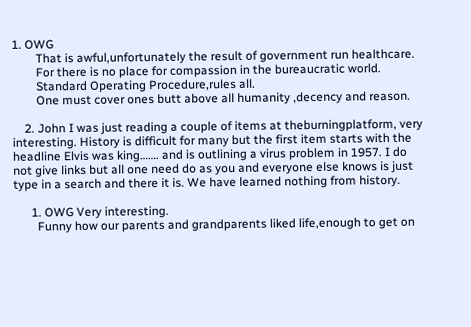1. OWG
        That is awful,unfortunately the result of government run healthcare.
        For there is no place for compassion in the bureaucratic world.
        Standard Operating Procedure,rules all.
        One must cover ones butt above all humanity ,decency and reason.

    2. John I was just reading a couple of items at theburningplatform, very interesting. History is difficult for many but the first item starts with the headline Elvis was king……. and is outlining a virus problem in 1957. I do not give links but all one need do as you and everyone else knows is just type in a search and there it is. We have learned nothing from history.

      1. OWG Very interesting.
        Funny how our parents and grandparents liked life,enough to get on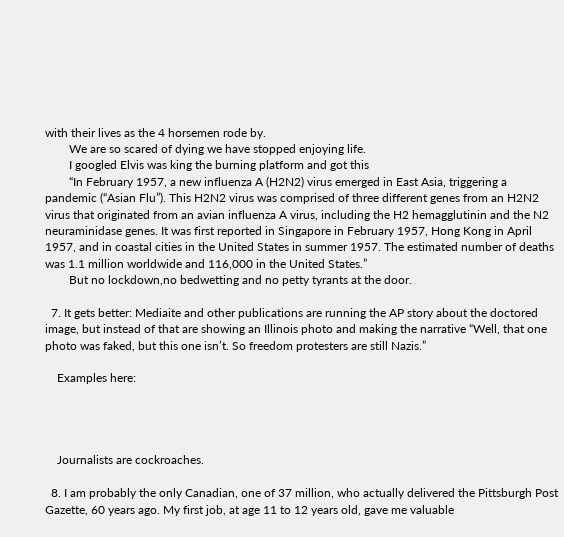with their lives as the 4 horsemen rode by.
        We are so scared of dying we have stopped enjoying life.
        I googled Elvis was king the burning platform and got this
        “In February 1957, a new influenza A (H2N2) virus emerged in East Asia, triggering a pandemic (“Asian Flu”). This H2N2 virus was comprised of three different genes from an H2N2 virus that originated from an avian influenza A virus, including the H2 hemagglutinin and the N2 neuraminidase genes. It was first reported in Singapore in February 1957, Hong Kong in April 1957, and in coastal cities in the United States in summer 1957. The estimated number of deaths was 1.1 million worldwide and 116,000 in the United States.”
        But no lockdown,no bedwetting and no petty tyrants at the door.

  7. It gets better: Mediaite and other publications are running the AP story about the doctored image, but instead of that are showing an Illinois photo and making the narrative “Well, that one photo was faked, but this one isn’t. So freedom protesters are still Nazis.”

    Examples here:




    Journalists are cockroaches.

  8. I am probably the only Canadian, one of 37 million, who actually delivered the Pittsburgh Post Gazette, 60 years ago. My first job, at age 11 to 12 years old, gave me valuable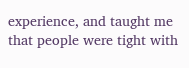experience, and taught me that people were tight with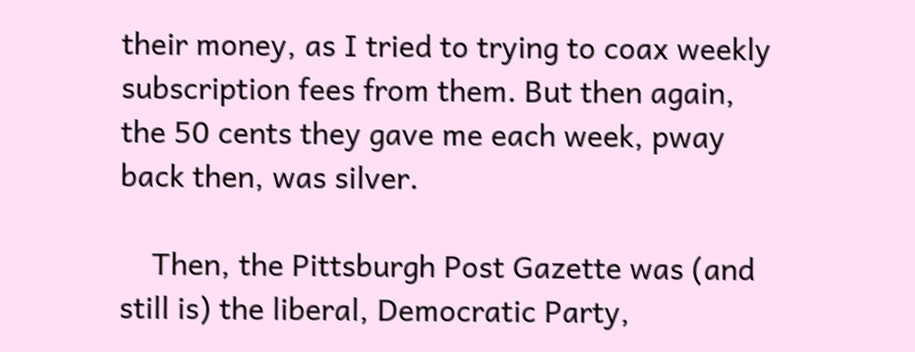their money, as I tried to trying to coax weekly subscription fees from them. But then again, the 50 cents they gave me each week, pway back then, was silver.

    Then, the Pittsburgh Post Gazette was (and still is) the liberal, Democratic Party,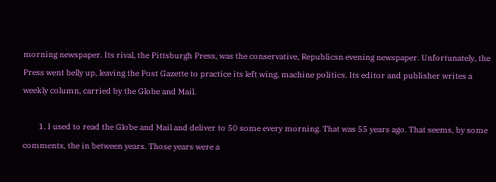morning newspaper. Its rival, the Pittsburgh Press, was the conservative, Republicsn evening newspaper. Unfortunately, the Press went belly up, leaving the Post Gazette to practice its left wing, machine politics. Its editor and publisher writes a weekly column, carried by the Globe and Mail.

        1. I used to read the Globe and Mail and deliver to 50 some every morning. That was 55 years ago. That seems, by some comments, the in between years. Those years were a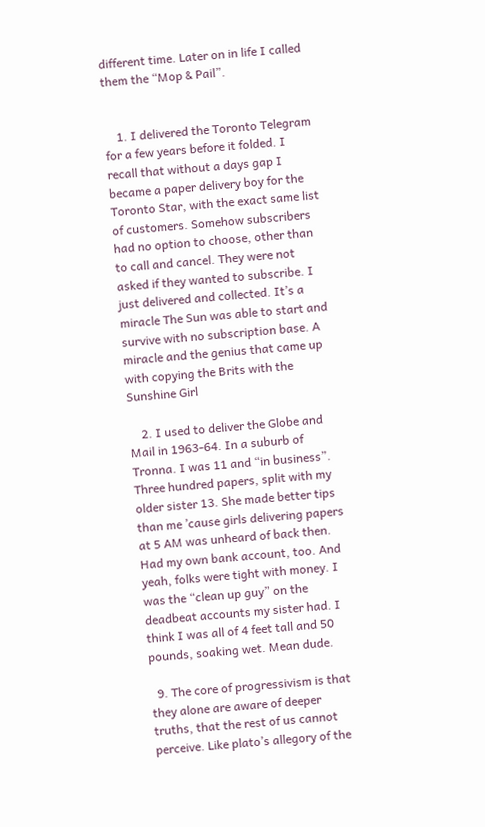different time. Later on in life I called them the “Mop & Pail”.


    1. I delivered the Toronto Telegram for a few years before it folded. I recall that without a days gap I became a paper delivery boy for the Toronto Star, with the exact same list of customers. Somehow subscribers had no option to choose, other than to call and cancel. They were not asked if they wanted to subscribe. I just delivered and collected. It’s a miracle The Sun was able to start and survive with no subscription base. A miracle and the genius that came up with copying the Brits with the Sunshine Girl

    2. I used to deliver the Globe and Mail in 1963-64. In a suburb of Tronna. I was 11 and “in business”. Three hundred papers, split with my older sister 13. She made better tips than me ’cause girls delivering papers at 5 AM was unheard of back then. Had my own bank account, too. And yeah, folks were tight with money. I was the “clean up guy” on the deadbeat accounts my sister had. I think I was all of 4 feet tall and 50 pounds, soaking wet. Mean dude.

  9. The core of progressivism is that they alone are aware of deeper truths, that the rest of us cannot perceive. Like plato’s allegory of the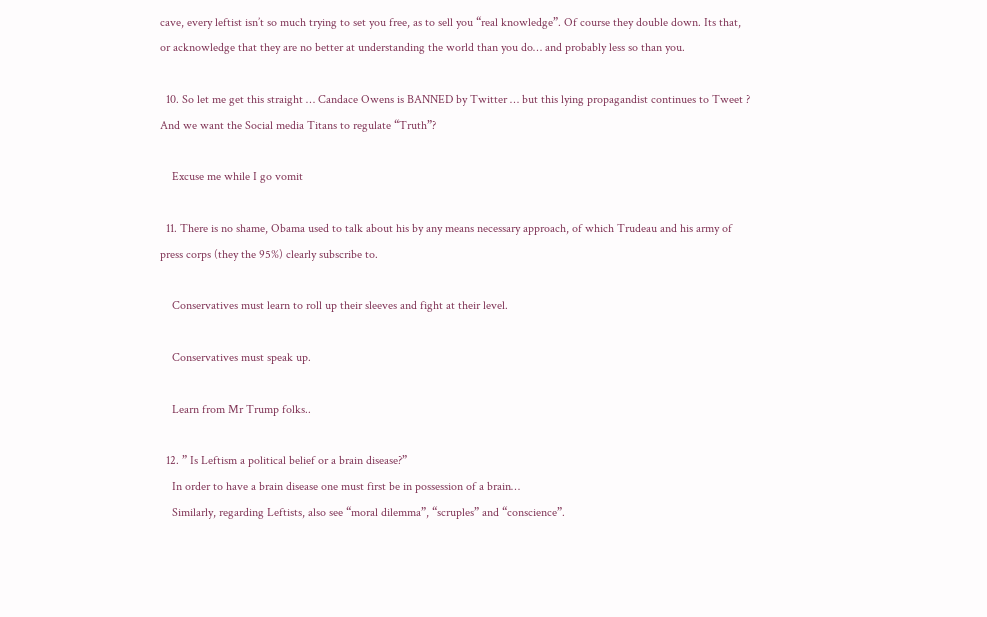cave, every leftist isn’t so much trying to set you free, as to sell you “real knowledge”. Of course they double down. Its that, or acknowledge that they are no better at understanding the world than you do… and probably less so than you.

  10. So let me get this straight … Candace Owens is BANNED by Twitter … but this lying propagandist continues to Tweet ? And we want the Social media Titans to regulate “Truth”?

    Excuse me while I go vomit

  11. There is no shame, Obama used to talk about his by any means necessary approach, of which Trudeau and his army of press corps (they the 95%) clearly subscribe to.

    Conservatives must learn to roll up their sleeves and fight at their level.

    Conservatives must speak up.

    Learn from Mr Trump folks..

  12. ” Is Leftism a political belief or a brain disease?”
    In order to have a brain disease one must first be in possession of a brain…
    Similarly, regarding Leftists, also see “moral dilemma”, “scruples” and “conscience”.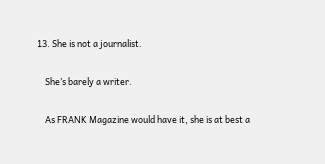13. She is not a journalist.

    She’s barely a writer.

    As FRANK Magazine would have it, she is at best a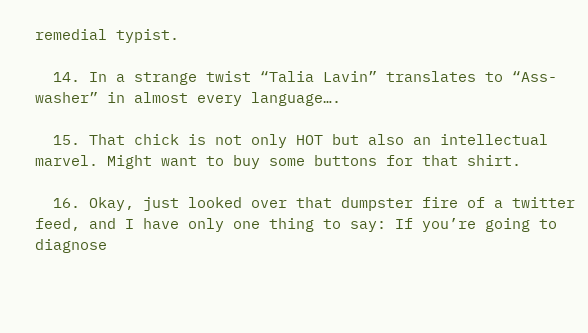remedial typist.

  14. In a strange twist “Talia Lavin” translates to “Ass-washer” in almost every language….

  15. That chick is not only HOT but also an intellectual marvel. Might want to buy some buttons for that shirt.

  16. Okay, just looked over that dumpster fire of a twitter feed, and I have only one thing to say: If you’re going to diagnose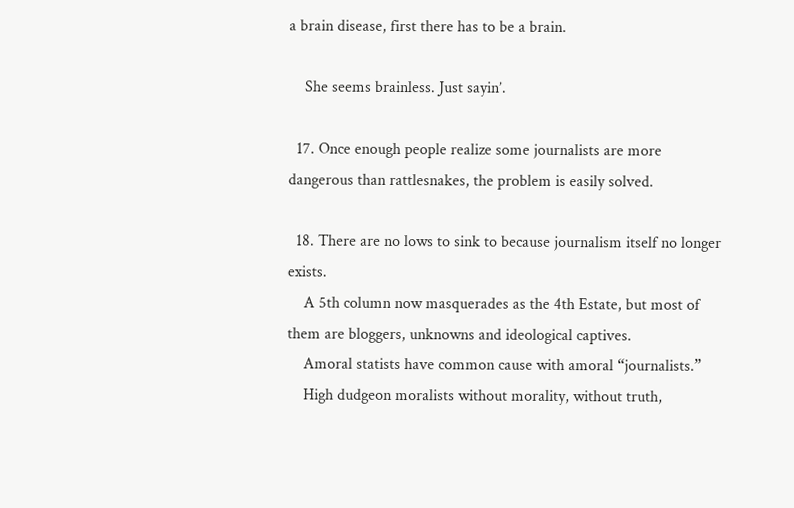a brain disease, first there has to be a brain.

    She seems brainless. Just sayin’.

  17. Once enough people realize some journalists are more dangerous than rattlesnakes, the problem is easily solved.

  18. There are no lows to sink to because journalism itself no longer exists.
    A 5th column now masquerades as the 4th Estate, but most of them are bloggers, unknowns and ideological captives.
    Amoral statists have common cause with amoral “journalists.”
    High dudgeon moralists without morality, without truth,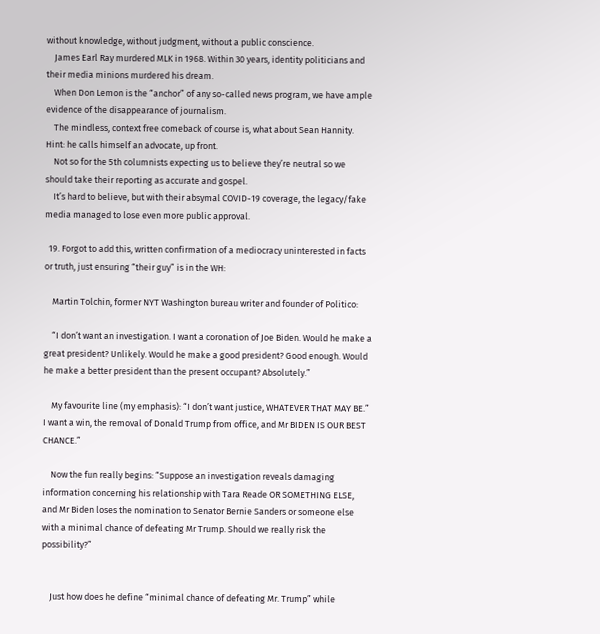without knowledge, without judgment, without a public conscience.
    James Earl Ray murdered MLK in 1968. Within 30 years, identity politicians and their media minions murdered his dream.
    When Don Lemon is the “anchor” of any so-called news program, we have ample evidence of the disappearance of journalism.
    The mindless, context free comeback of course is, what about Sean Hannity. Hint: he calls himself an advocate, up front.
    Not so for the 5th columnists expecting us to believe they’re neutral so we should take their reporting as accurate and gospel.
    It’s hard to believe, but with their absymal COVID-19 coverage, the legacy/fake media managed to lose even more public approval.

  19. Forgot to add this, written confirmation of a mediocracy uninterested in facts or truth, just ensuring “their guy” is in the WH:

    Martin Tolchin, former NYT Washington bureau writer and founder of Politico:

    “I don’t want an investigation. I want a coronation of Joe Biden. Would he make a great president? Unlikely. Would he make a good president? Good enough. Would he make a better president than the present occupant? Absolutely.”

    My favourite line (my emphasis): “I don’t want justice, WHATEVER THAT MAY BE.” I want a win, the removal of Donald Trump from office, and Mr BIDEN IS OUR BEST CHANCE.”

    Now the fun really begins: “Suppose an investigation reveals damaging information concerning his relationship with Tara Reade OR SOMETHING ELSE, and Mr Biden loses the nomination to Senator Bernie Sanders or someone else with a minimal chance of defeating Mr Trump. Should we really risk the possibility?”


    Just how does he define “minimal chance of defeating Mr. Trump” while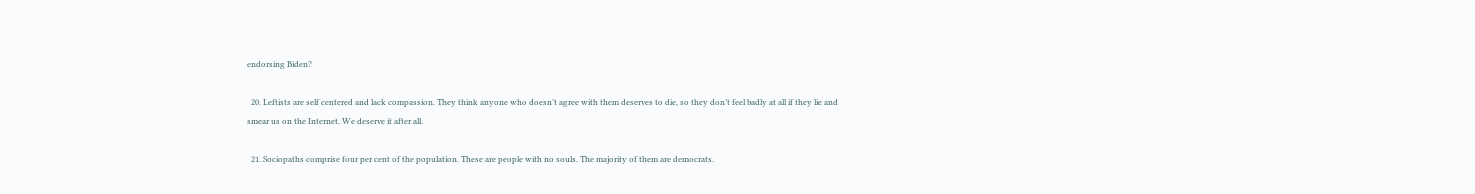endorsing Biden?

  20. Leftists are self centered and lack compassion. They think anyone who doesn’t agree with them deserves to die, so they don’t feel badly at all if they lie and smear us on the Internet. We deserve it after all.

  21. Sociopaths comprise four per cent of the population. These are people with no souls. The majority of them are democrats.